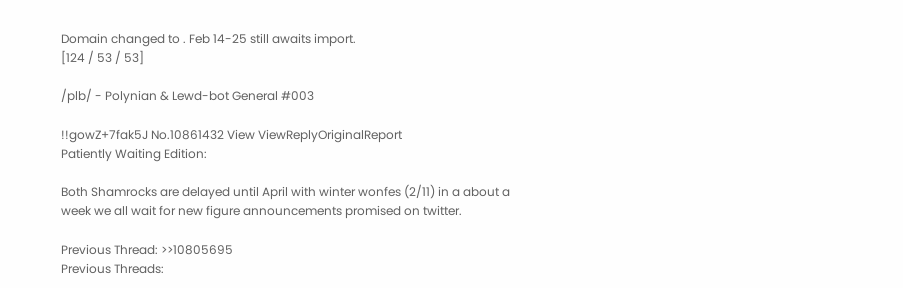Domain changed to . Feb 14-25 still awaits import.
[124 / 53 / 53]

/plb/ - Polynian & Lewd-bot General #003

!!gowZ+7fak5J No.10861432 View ViewReplyOriginalReport
Patiently Waiting Edition:

Both Shamrocks are delayed until April with winter wonfes (2/11) in a about a week we all wait for new figure announcements promised on twitter.

Previous Thread: >>10805695
Previous Threads: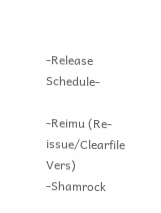-Release Schedule-

-Reimu (Re-issue/Clearfile Vers)
-Shamrock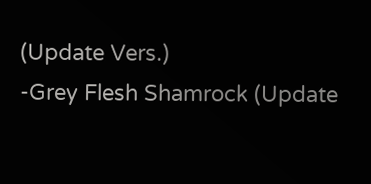(Update Vers.)
-Grey Flesh Shamrock (Update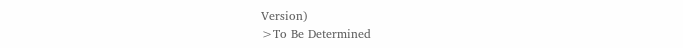Version)
>To Be Determined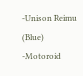-Unison Reimu (Blue)
-Motoroid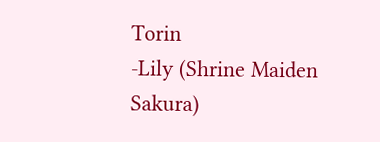Torin
-Lily (Shrine Maiden Sakura)